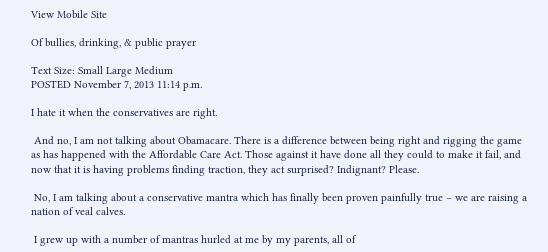View Mobile Site

Of bullies, drinking, & public prayer

Text Size: Small Large Medium
POSTED November 7, 2013 11:14 p.m.

I hate it when the conservatives are right.

 And no, I am not talking about Obamacare. There is a difference between being right and rigging the game as has happened with the Affordable Care Act. Those against it have done all they could to make it fail, and now that it is having problems finding traction, they act surprised? Indignant? Please.

 No, I am talking about a conservative mantra which has finally been proven painfully true – we are raising a nation of veal calves.

 I grew up with a number of mantras hurled at me by my parents, all of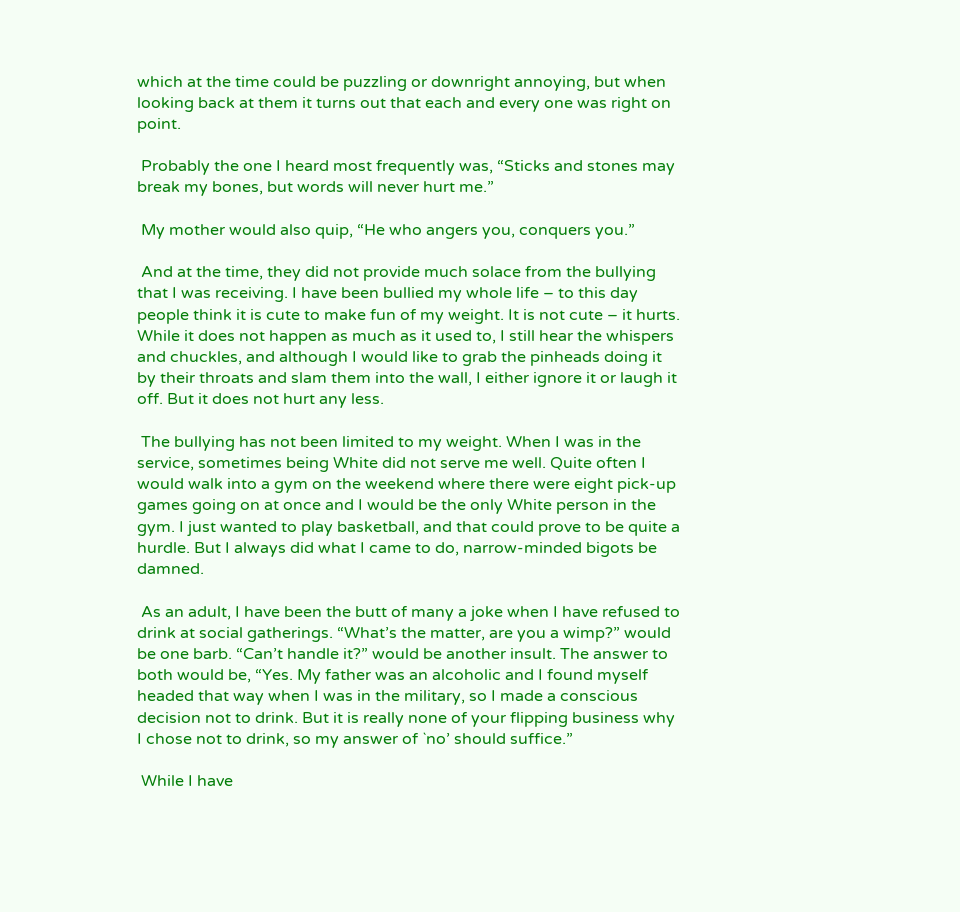which at the time could be puzzling or downright annoying, but when looking back at them it turns out that each and every one was right on point.

 Probably the one I heard most frequently was, “Sticks and stones may break my bones, but words will never hurt me.”

 My mother would also quip, “He who angers you, conquers you.”

 And at the time, they did not provide much solace from the bullying that I was receiving. I have been bullied my whole life – to this day people think it is cute to make fun of my weight. It is not cute – it hurts. While it does not happen as much as it used to, I still hear the whispers and chuckles, and although I would like to grab the pinheads doing it by their throats and slam them into the wall, I either ignore it or laugh it off. But it does not hurt any less.

 The bullying has not been limited to my weight. When I was in the service, sometimes being White did not serve me well. Quite often I would walk into a gym on the weekend where there were eight pick-up games going on at once and I would be the only White person in the gym. I just wanted to play basketball, and that could prove to be quite a hurdle. But I always did what I came to do, narrow-minded bigots be damned.

 As an adult, I have been the butt of many a joke when I have refused to drink at social gatherings. “What’s the matter, are you a wimp?” would be one barb. “Can’t handle it?” would be another insult. The answer to both would be, “Yes. My father was an alcoholic and I found myself headed that way when I was in the military, so I made a conscious decision not to drink. But it is really none of your flipping business why I chose not to drink, so my answer of `no’ should suffice.”

 While I have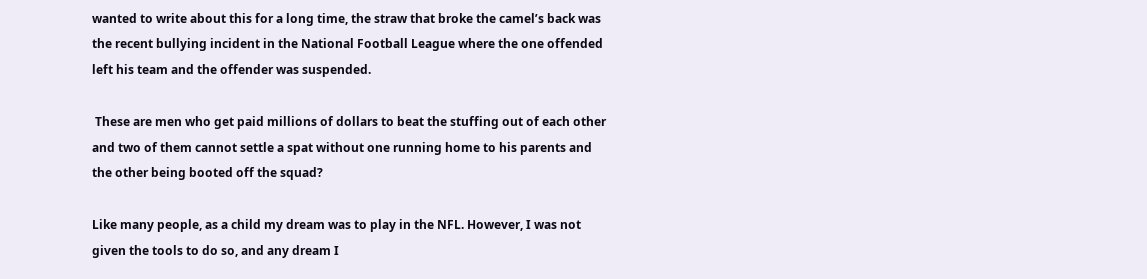wanted to write about this for a long time, the straw that broke the camel’s back was the recent bullying incident in the National Football League where the one offended left his team and the offender was suspended.

 These are men who get paid millions of dollars to beat the stuffing out of each other and two of them cannot settle a spat without one running home to his parents and the other being booted off the squad?

Like many people, as a child my dream was to play in the NFL. However, I was not given the tools to do so, and any dream I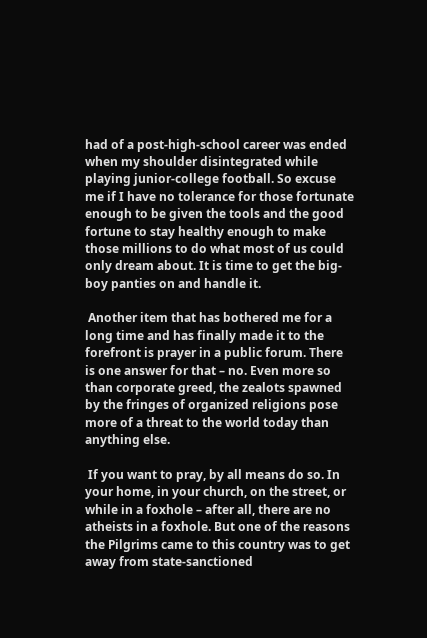had of a post-high-school career was ended when my shoulder disintegrated while playing junior-college football. So excuse me if I have no tolerance for those fortunate enough to be given the tools and the good fortune to stay healthy enough to make those millions to do what most of us could only dream about. It is time to get the big-boy panties on and handle it.

 Another item that has bothered me for a long time and has finally made it to the forefront is prayer in a public forum. There is one answer for that – no. Even more so than corporate greed, the zealots spawned by the fringes of organized religions pose more of a threat to the world today than anything else.

 If you want to pray, by all means do so. In your home, in your church, on the street, or while in a foxhole – after all, there are no atheists in a foxhole. But one of the reasons the Pilgrims came to this country was to get away from state-sanctioned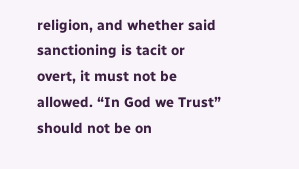religion, and whether said sanctioning is tacit or overt, it must not be allowed. “In God we Trust” should not be on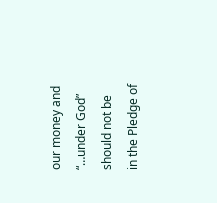our money and “…under God” should not be in the Pledge of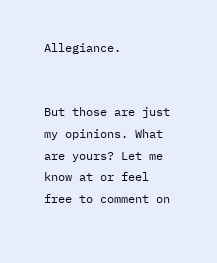Allegiance.


But those are just my opinions. What are yours? Let me know at or feel free to comment on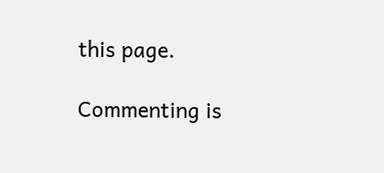this page.

Commenting is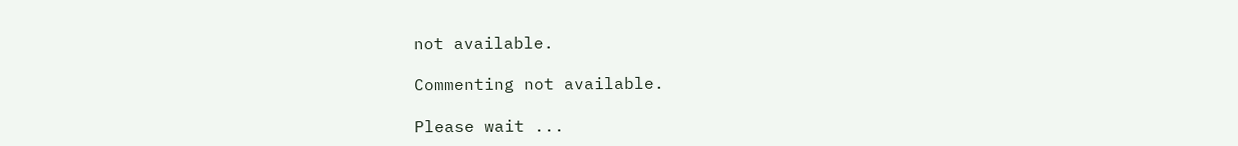not available.

Commenting not available.

Please wait ...